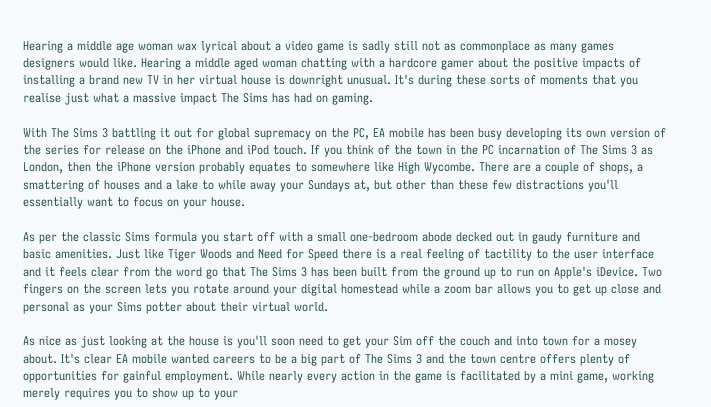Hearing a middle age woman wax lyrical about a video game is sadly still not as commonplace as many games designers would like. Hearing a middle aged woman chatting with a hardcore gamer about the positive impacts of installing a brand new TV in her virtual house is downright unusual. It's during these sorts of moments that you realise just what a massive impact The Sims has had on gaming.

With The Sims 3 battling it out for global supremacy on the PC, EA mobile has been busy developing its own version of the series for release on the iPhone and iPod touch. If you think of the town in the PC incarnation of The Sims 3 as London, then the iPhone version probably equates to somewhere like High Wycombe. There are a couple of shops, a smattering of houses and a lake to while away your Sundays at, but other than these few distractions you'll essentially want to focus on your house.

As per the classic Sims formula you start off with a small one-bedroom abode decked out in gaudy furniture and basic amenities. Just like Tiger Woods and Need for Speed there is a real feeling of tactility to the user interface and it feels clear from the word go that The Sims 3 has been built from the ground up to run on Apple's iDevice. Two fingers on the screen lets you rotate around your digital homestead while a zoom bar allows you to get up close and personal as your Sims potter about their virtual world.

As nice as just looking at the house is you'll soon need to get your Sim off the couch and into town for a mosey about. It's clear EA mobile wanted careers to be a big part of The Sims 3 and the town centre offers plenty of opportunities for gainful employment. While nearly every action in the game is facilitated by a mini game, working merely requires you to show up to your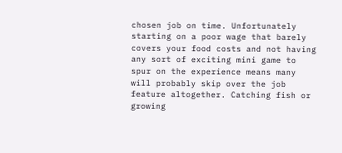chosen job on time. Unfortunately starting on a poor wage that barely covers your food costs and not having any sort of exciting mini game to spur on the experience means many will probably skip over the job feature altogether. Catching fish or growing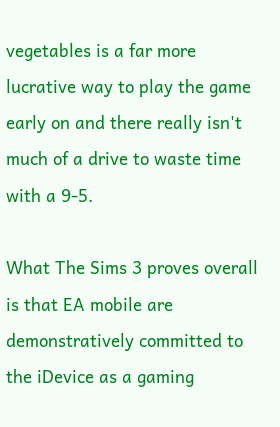vegetables is a far more lucrative way to play the game early on and there really isn't much of a drive to waste time with a 9-5.

What The Sims 3 proves overall is that EA mobile are demonstratively committed to the iDevice as a gaming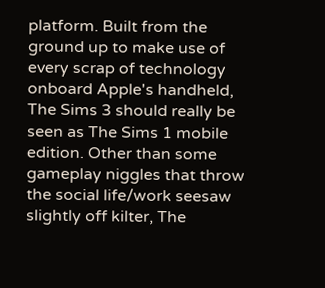platform. Built from the ground up to make use of every scrap of technology onboard Apple's handheld, The Sims 3 should really be seen as The Sims 1 mobile edition. Other than some gameplay niggles that throw the social life/work seesaw slightly off kilter, The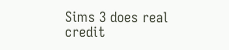Sims 3 does real credit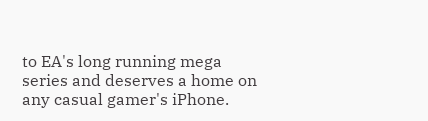to EA's long running mega series and deserves a home on any casual gamer's iPhone.